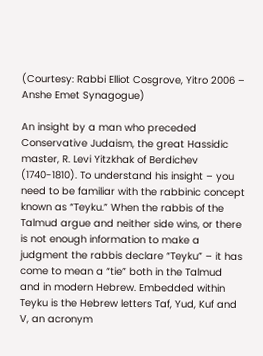(Courtesy: Rabbi Elliot Cosgrove, Yitro 2006 – Anshe Emet Synagogue)

An insight by a man who preceded Conservative Judaism, the great Hassidic master, R. Levi Yitzkhak of Berdichev (1740-1810). To understand his insight – you need to be familiar with the rabbinic concept known as “Teyku.” When the rabbis of the Talmud argue and neither side wins, or there is not enough information to make a judgment the rabbis declare “Teyku” – it has come to mean a “tie” both in the Talmud and in modern Hebrew. Embedded within Teyku is the Hebrew letters Taf, Yud, Kuf and V, an acronym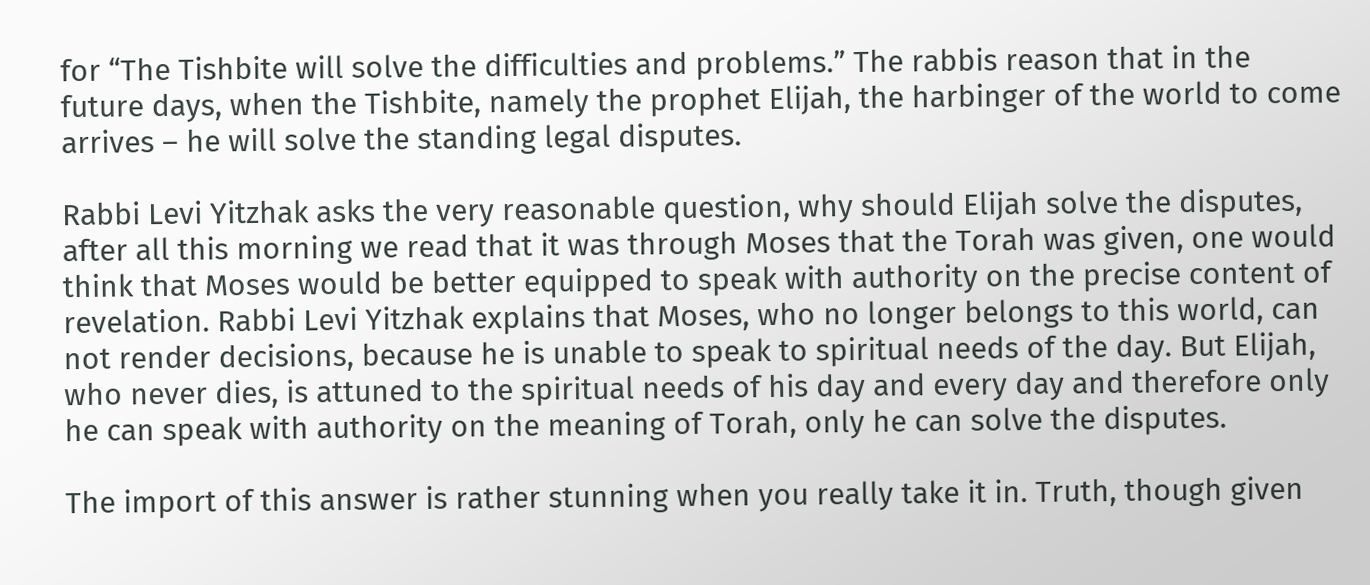for “The Tishbite will solve the difficulties and problems.” The rabbis reason that in the future days, when the Tishbite, namely the prophet Elijah, the harbinger of the world to come arrives – he will solve the standing legal disputes.

Rabbi Levi Yitzhak asks the very reasonable question, why should Elijah solve the disputes, after all this morning we read that it was through Moses that the Torah was given, one would think that Moses would be better equipped to speak with authority on the precise content of revelation. Rabbi Levi Yitzhak explains that Moses, who no longer belongs to this world, can not render decisions, because he is unable to speak to spiritual needs of the day. But Elijah, who never dies, is attuned to the spiritual needs of his day and every day and therefore only he can speak with authority on the meaning of Torah, only he can solve the disputes.

The import of this answer is rather stunning when you really take it in. Truth, though given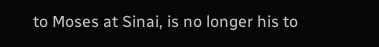to Moses at Sinai, is no longer his to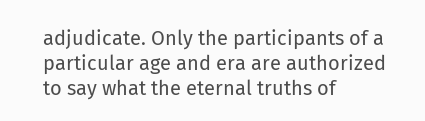adjudicate. Only the participants of a particular age and era are authorized to say what the eternal truths of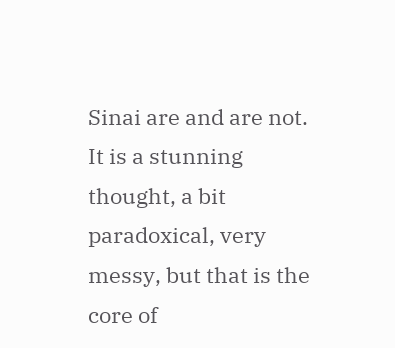Sinai are and are not. It is a stunning thought, a bit paradoxical, very messy, but that is the core of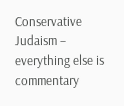Conservative Judaism – everything else is commentary